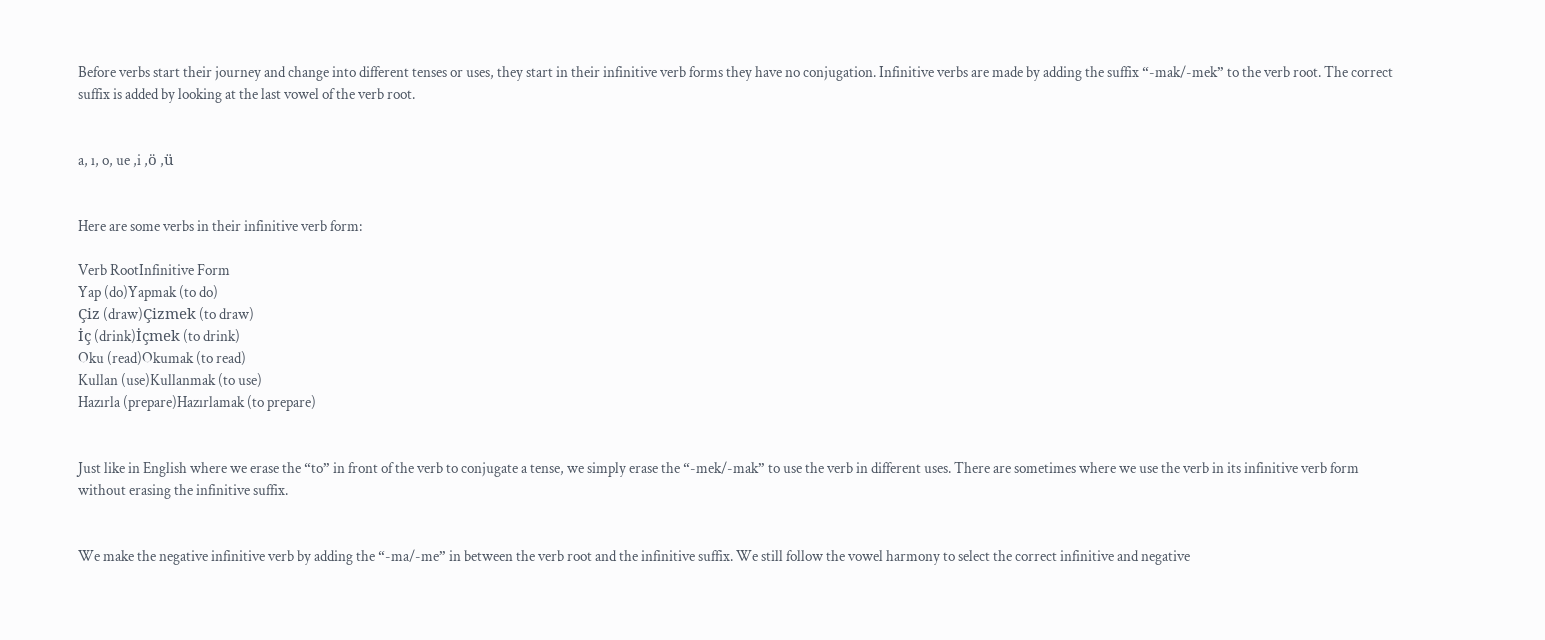Before verbs start their journey and change into different tenses or uses, they start in their infinitive verb forms they have no conjugation. Infinitive verbs are made by adding the suffix “-mak/-mek” to the verb root. The correct suffix is added by looking at the last vowel of the verb root.


a, ı, o, ue ,i ,ö ,ü


Here are some verbs in their infinitive verb form:

Verb RootInfinitive Form
Yap (do)Yapmak (to do)
Çiz (draw)Çizmek (to draw)
İç (drink)İçmek (to drink)
Oku (read)Okumak (to read)
Kullan (use)Kullanmak (to use)
Hazırla (prepare)Hazırlamak (to prepare)


Just like in English where we erase the “to” in front of the verb to conjugate a tense, we simply erase the “-mek/-mak” to use the verb in different uses. There are sometimes where we use the verb in its infinitive verb form without erasing the infinitive suffix.


We make the negative infinitive verb by adding the “-ma/-me” in between the verb root and the infinitive suffix. We still follow the vowel harmony to select the correct infinitive and negative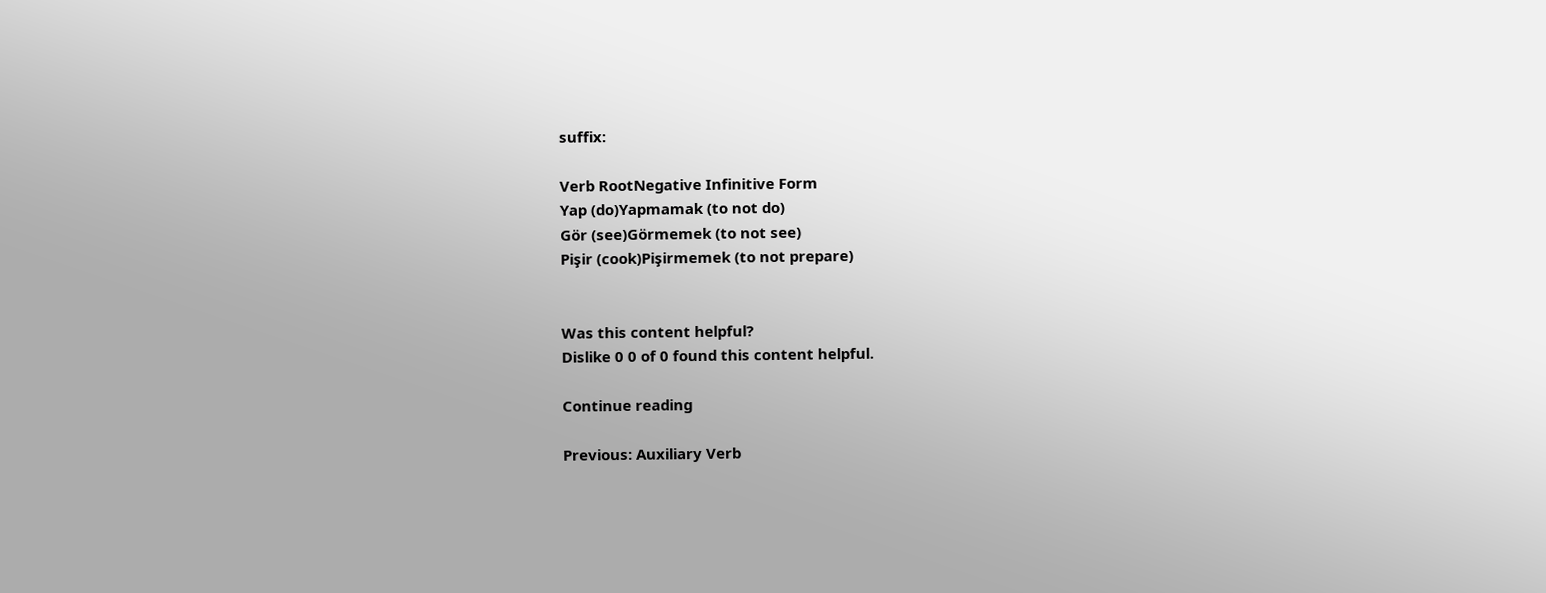suffix:

Verb RootNegative Infinitive Form
Yap (do)Yapmamak (to not do)
Gör (see)Görmemek (to not see)
Pişir (cook)Pişirmemek (to not prepare)


Was this content helpful?
Dislike 0 0 of 0 found this content helpful.

Continue reading

Previous: Auxiliary Verb